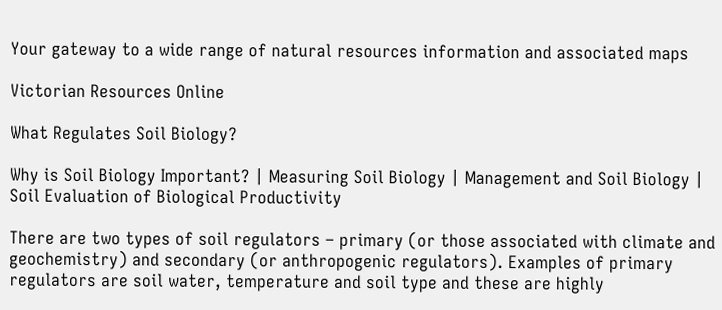Your gateway to a wide range of natural resources information and associated maps

Victorian Resources Online

What Regulates Soil Biology?

Why is Soil Biology Important? | Measuring Soil Biology | Management and Soil Biology | Soil Evaluation of Biological Productivity

There are two types of soil regulators – primary (or those associated with climate and geochemistry) and secondary (or anthropogenic regulators). Examples of primary regulators are soil water, temperature and soil type and these are highly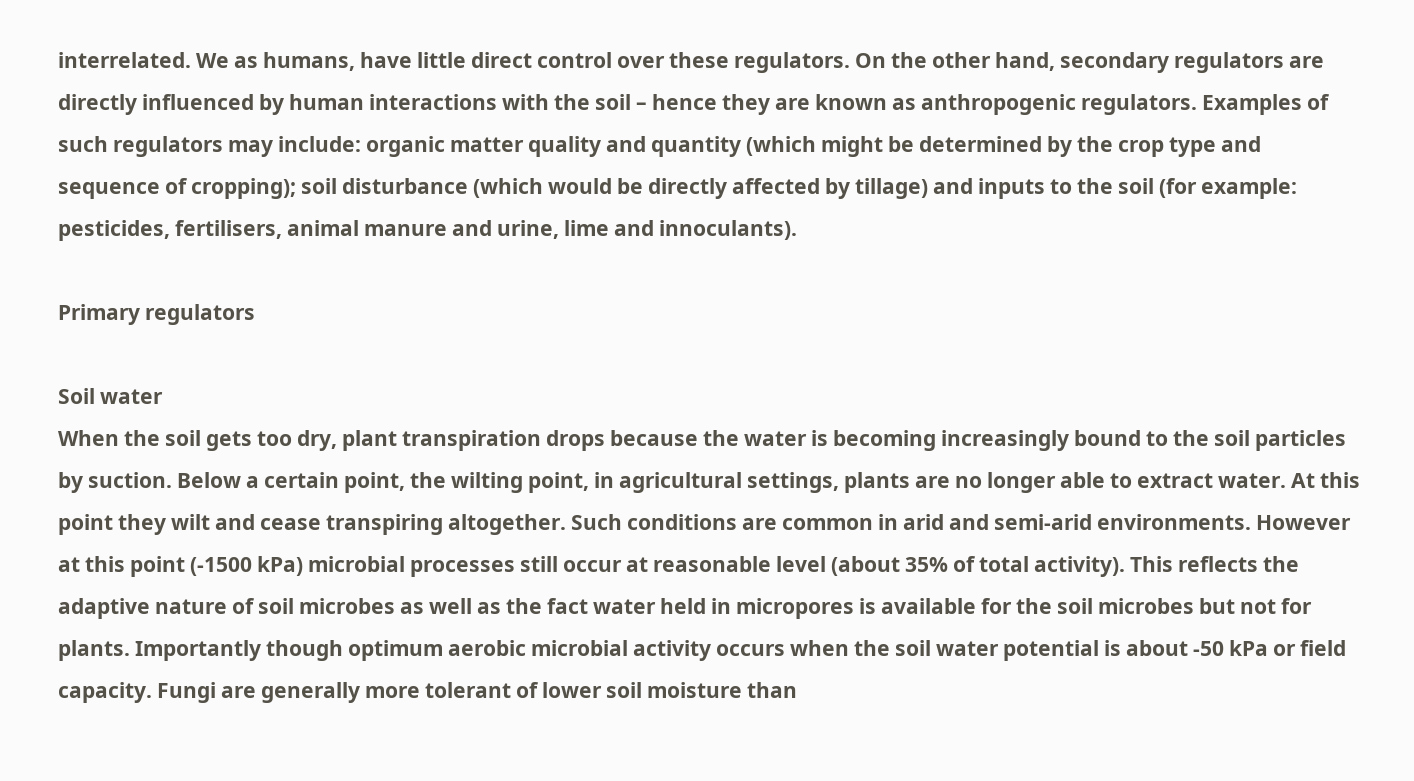interrelated. We as humans, have little direct control over these regulators. On the other hand, secondary regulators are directly influenced by human interactions with the soil – hence they are known as anthropogenic regulators. Examples of such regulators may include: organic matter quality and quantity (which might be determined by the crop type and sequence of cropping); soil disturbance (which would be directly affected by tillage) and inputs to the soil (for example: pesticides, fertilisers, animal manure and urine, lime and innoculants).

Primary regulators

Soil water
When the soil gets too dry, plant transpiration drops because the water is becoming increasingly bound to the soil particles by suction. Below a certain point, the wilting point, in agricultural settings, plants are no longer able to extract water. At this point they wilt and cease transpiring altogether. Such conditions are common in arid and semi-arid environments. However at this point (-1500 kPa) microbial processes still occur at reasonable level (about 35% of total activity). This reflects the adaptive nature of soil microbes as well as the fact water held in micropores is available for the soil microbes but not for plants. Importantly though optimum aerobic microbial activity occurs when the soil water potential is about -50 kPa or field capacity. Fungi are generally more tolerant of lower soil moisture than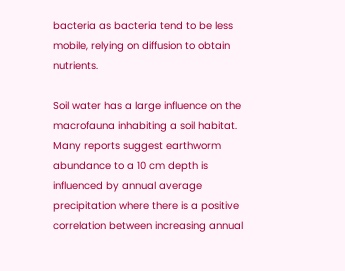bacteria as bacteria tend to be less mobile, relying on diffusion to obtain nutrients.

Soil water has a large influence on the macrofauna inhabiting a soil habitat. Many reports suggest earthworm abundance to a 10 cm depth is influenced by annual average precipitation where there is a positive correlation between increasing annual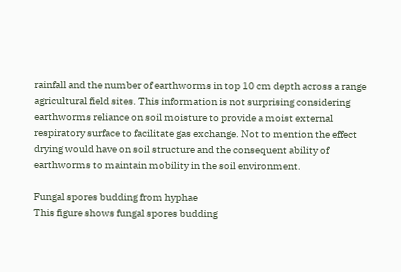rainfall and the number of earthworms in top 10 cm depth across a range agricultural field sites. This information is not surprising considering earthworms reliance on soil moisture to provide a moist external respiratory surface to facilitate gas exchange. Not to mention the effect drying would have on soil structure and the consequent ability of earthworms to maintain mobility in the soil environment.

Fungal spores budding from hyphae
This figure shows fungal spores budding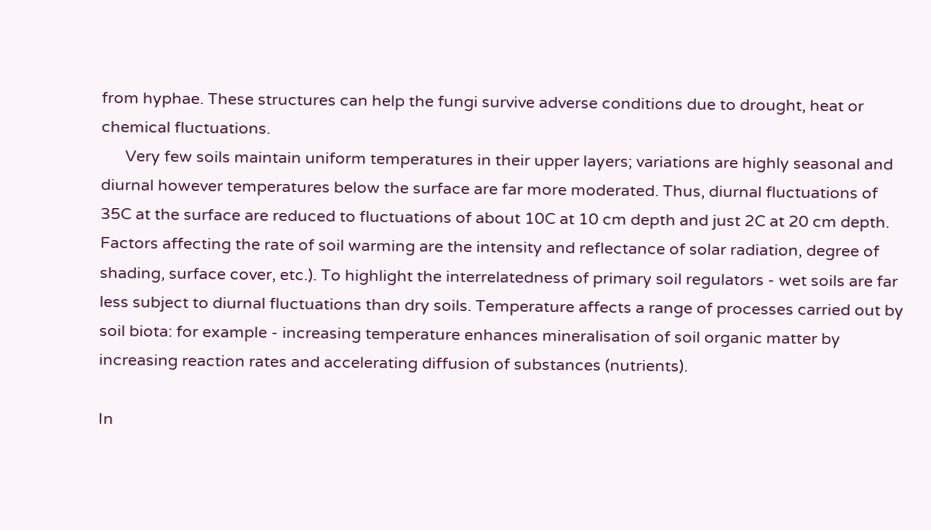from hyphae. These structures can help the fungi survive adverse conditions due to drought, heat or chemical fluctuations.
      Very few soils maintain uniform temperatures in their upper layers; variations are highly seasonal and diurnal however temperatures below the surface are far more moderated. Thus, diurnal fluctuations of 35C at the surface are reduced to fluctuations of about 10C at 10 cm depth and just 2C at 20 cm depth. Factors affecting the rate of soil warming are the intensity and reflectance of solar radiation, degree of shading, surface cover, etc.). To highlight the interrelatedness of primary soil regulators - wet soils are far less subject to diurnal fluctuations than dry soils. Temperature affects a range of processes carried out by soil biota: for example - increasing temperature enhances mineralisation of soil organic matter by increasing reaction rates and accelerating diffusion of substances (nutrients).

In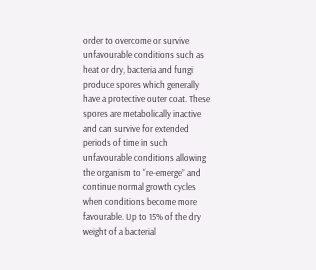order to overcome or survive unfavourable conditions such as heat or dry, bacteria and fungi produce spores which generally have a protective outer coat. These spores are metabolically inactive and can survive for extended periods of time in such unfavourable conditions allowing the organism to “re-emerge” and continue normal growth cycles when conditions become more favourable. Up to 15% of the dry weight of a bacterial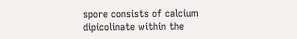spore consists of calcium dipicolinate within the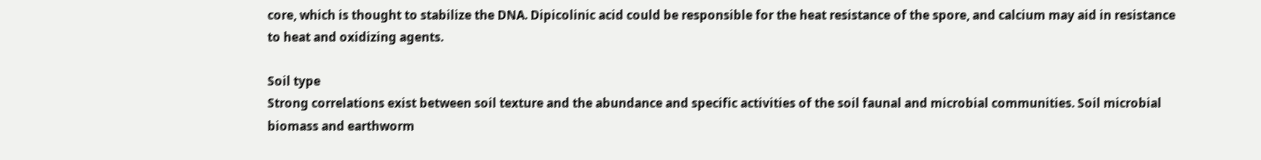core, which is thought to stabilize the DNA. Dipicolinic acid could be responsible for the heat resistance of the spore, and calcium may aid in resistance to heat and oxidizing agents.

Soil type
Strong correlations exist between soil texture and the abundance and specific activities of the soil faunal and microbial communities. Soil microbial biomass and earthworm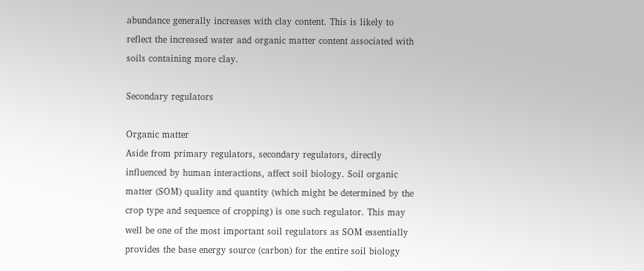abundance generally increases with clay content. This is likely to reflect the increased water and organic matter content associated with soils containing more clay.

Secondary regulators

Organic matter
Aside from primary regulators, secondary regulators, directly influenced by human interactions, affect soil biology. Soil organic matter (SOM) quality and quantity (which might be determined by the crop type and sequence of cropping) is one such regulator. This may well be one of the most important soil regulators as SOM essentially provides the base energy source (carbon) for the entire soil biology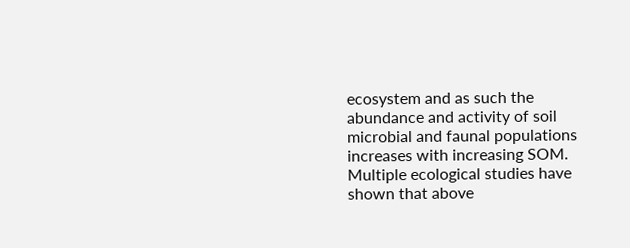ecosystem and as such the abundance and activity of soil microbial and faunal populations increases with increasing SOM. Multiple ecological studies have shown that above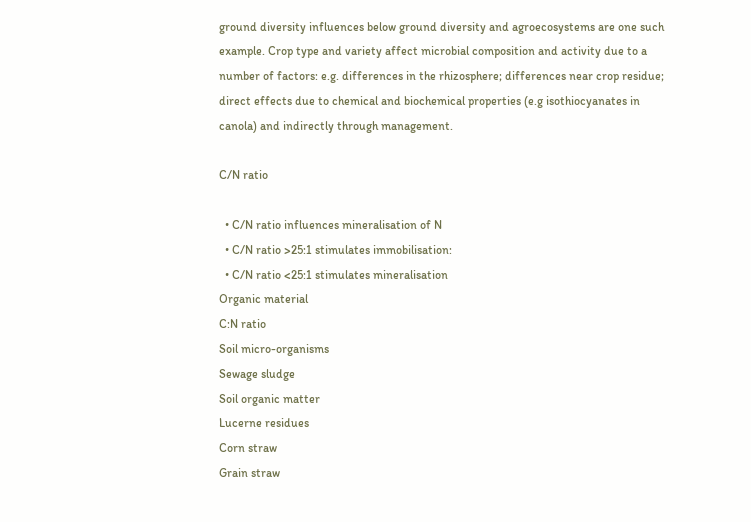ground diversity influences below ground diversity and agroecosystems are one such example. Crop type and variety affect microbial composition and activity due to a number of factors: e.g. differences in the rhizosphere; differences near crop residue; direct effects due to chemical and biochemical properties (e.g isothiocyanates in canola) and indirectly through management.

C/N ratio

  • C/N ratio influences mineralisation of N
  • C/N ratio >25:1 stimulates immobilisation:
  • C/N ratio <25:1 stimulates mineralisation
Organic material
C:N ratio
Soil micro-organisms
Sewage sludge
Soil organic matter
Lucerne residues
Corn straw
Grain straw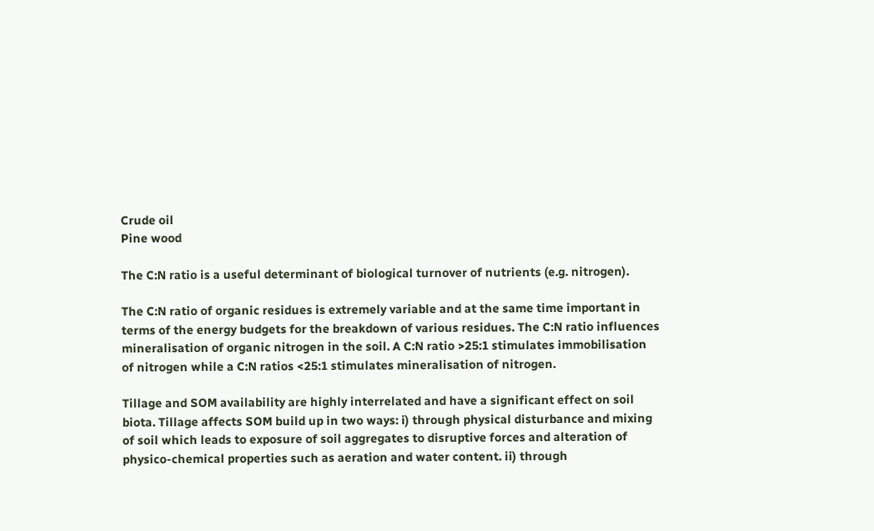Crude oil
Pine wood

The C:N ratio is a useful determinant of biological turnover of nutrients (e.g. nitrogen).

The C:N ratio of organic residues is extremely variable and at the same time important in terms of the energy budgets for the breakdown of various residues. The C:N ratio influences mineralisation of organic nitrogen in the soil. A C:N ratio >25:1 stimulates immobilisation of nitrogen while a C:N ratios <25:1 stimulates mineralisation of nitrogen.

Tillage and SOM availability are highly interrelated and have a significant effect on soil biota. Tillage affects SOM build up in two ways: i) through physical disturbance and mixing of soil which leads to exposure of soil aggregates to disruptive forces and alteration of physico-chemical properties such as aeration and water content. ii) through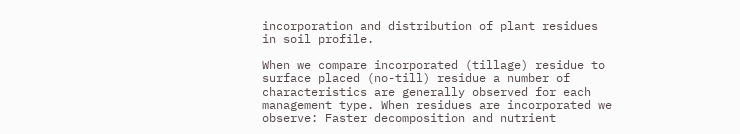incorporation and distribution of plant residues in soil profile.

When we compare incorporated (tillage) residue to surface placed (no-till) residue a number of characteristics are generally observed for each management type. When residues are incorporated we observe: Faster decomposition and nutrient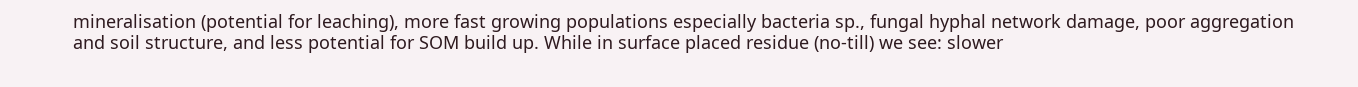mineralisation (potential for leaching), more fast growing populations especially bacteria sp., fungal hyphal network damage, poor aggregation and soil structure, and less potential for SOM build up. While in surface placed residue (no-till) we see: slower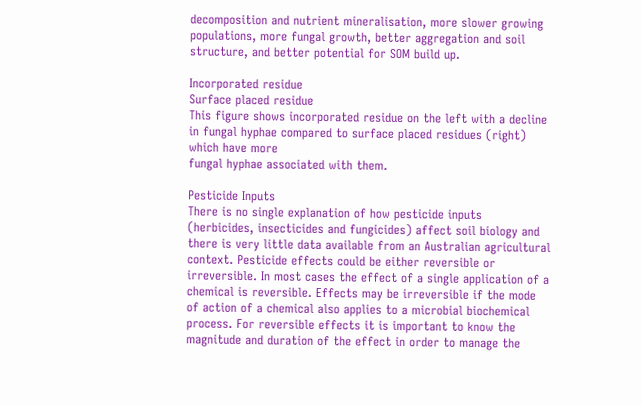decomposition and nutrient mineralisation, more slower growing populations, more fungal growth, better aggregation and soil structure, and better potential for SOM build up.

Incorporated residue
Surface placed residue
This figure shows incorporated residue on the left with a decline in fungal hyphae compared to surface placed residues (right) which have more
fungal hyphae associated with them.

Pesticide Inputs
There is no single explanation of how pesticide inputs (herbicides, insecticides and fungicides) affect soil biology and there is very little data available from an Australian agricultural context. Pesticide effects could be either reversible or irreversible. In most cases the effect of a single application of a chemical is reversible. Effects may be irreversible if the mode of action of a chemical also applies to a microbial biochemical process. For reversible effects it is important to know the magnitude and duration of the effect in order to manage the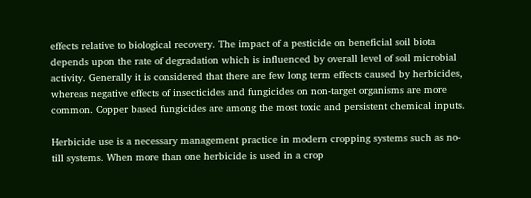effects relative to biological recovery. The impact of a pesticide on beneficial soil biota depends upon the rate of degradation which is influenced by overall level of soil microbial activity. Generally it is considered that there are few long term effects caused by herbicides, whereas negative effects of insecticides and fungicides on non-target organisms are more common. Copper based fungicides are among the most toxic and persistent chemical inputs.

Herbicide use is a necessary management practice in modern cropping systems such as no-till systems. When more than one herbicide is used in a crop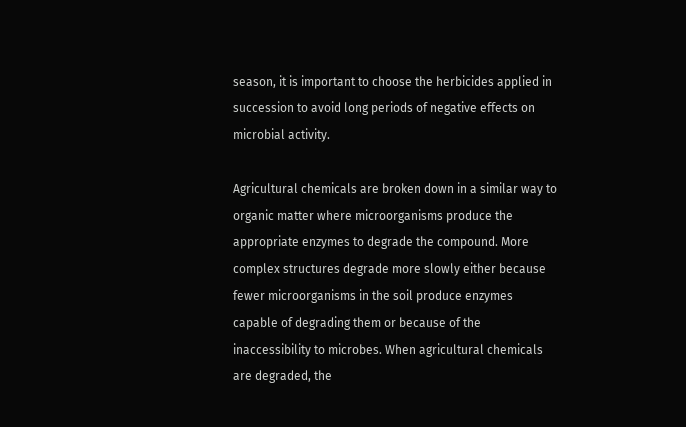season, it is important to choose the herbicides applied in succession to avoid long periods of negative effects on microbial activity.

Agricultural chemicals are broken down in a similar way to organic matter where microorganisms produce the appropriate enzymes to degrade the compound. More complex structures degrade more slowly either because fewer microorganisms in the soil produce enzymes capable of degrading them or because of the inaccessibility to microbes. When agricultural chemicals are degraded, the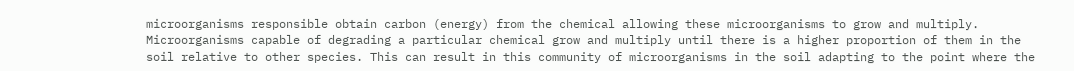microorganisms responsible obtain carbon (energy) from the chemical allowing these microorganisms to grow and multiply. Microorganisms capable of degrading a particular chemical grow and multiply until there is a higher proportion of them in the soil relative to other species. This can result in this community of microorganisms in the soil adapting to the point where the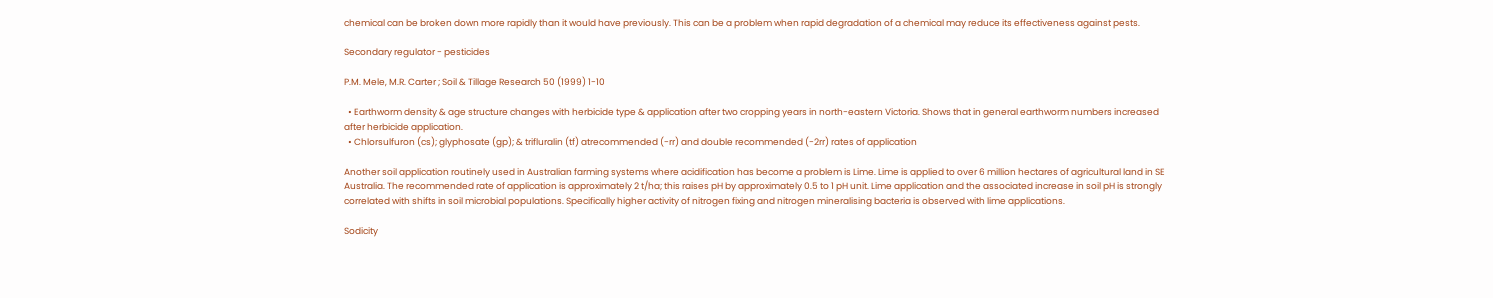chemical can be broken down more rapidly than it would have previously. This can be a problem when rapid degradation of a chemical may reduce its effectiveness against pests.

Secondary regulator - pesticides

P.M. Mele, M.R. Carter ; Soil & Tillage Research 50 (1999) 1-10

  • Earthworm density & age structure changes with herbicide type & application after two cropping years in north-eastern Victoria. Shows that in general earthworm numbers increased after herbicide application.
  • Chlorsulfuron (cs); glyphosate (gp); & trifluralin (tf) atrecommended (-rr) and double recommended (-2rr) rates of application

Another soil application routinely used in Australian farming systems where acidification has become a problem is Lime. Lime is applied to over 6 million hectares of agricultural land in SE Australia. The recommended rate of application is approximately 2 t/ha; this raises pH by approximately 0.5 to 1 pH unit. Lime application and the associated increase in soil pH is strongly correlated with shifts in soil microbial populations. Specifically higher activity of nitrogen fixing and nitrogen mineralising bacteria is observed with lime applications.

Sodicity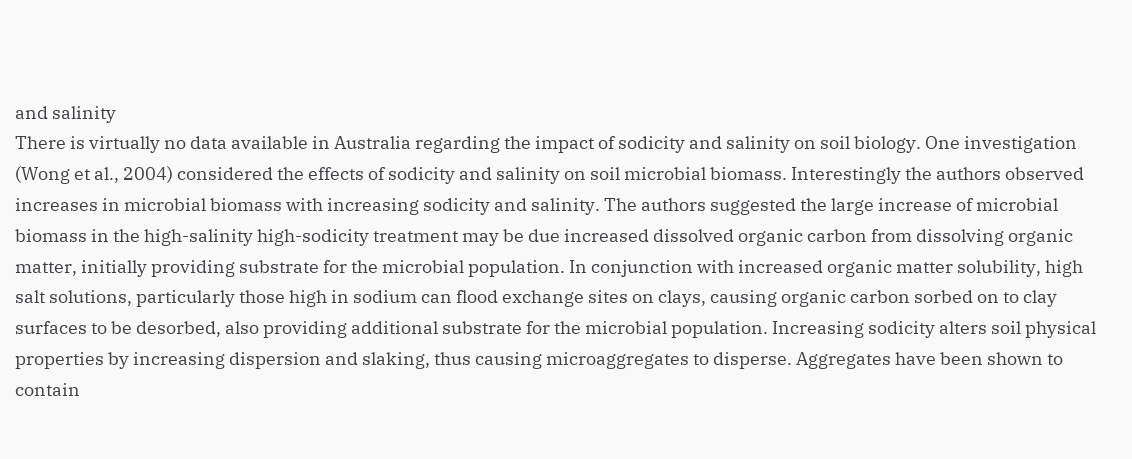and salinity
There is virtually no data available in Australia regarding the impact of sodicity and salinity on soil biology. One investigation (Wong et al., 2004) considered the effects of sodicity and salinity on soil microbial biomass. Interestingly the authors observed increases in microbial biomass with increasing sodicity and salinity. The authors suggested the large increase of microbial biomass in the high-salinity high-sodicity treatment may be due increased dissolved organic carbon from dissolving organic matter, initially providing substrate for the microbial population. In conjunction with increased organic matter solubility, high salt solutions, particularly those high in sodium can flood exchange sites on clays, causing organic carbon sorbed on to clay surfaces to be desorbed, also providing additional substrate for the microbial population. Increasing sodicity alters soil physical properties by increasing dispersion and slaking, thus causing microaggregates to disperse. Aggregates have been shown to contain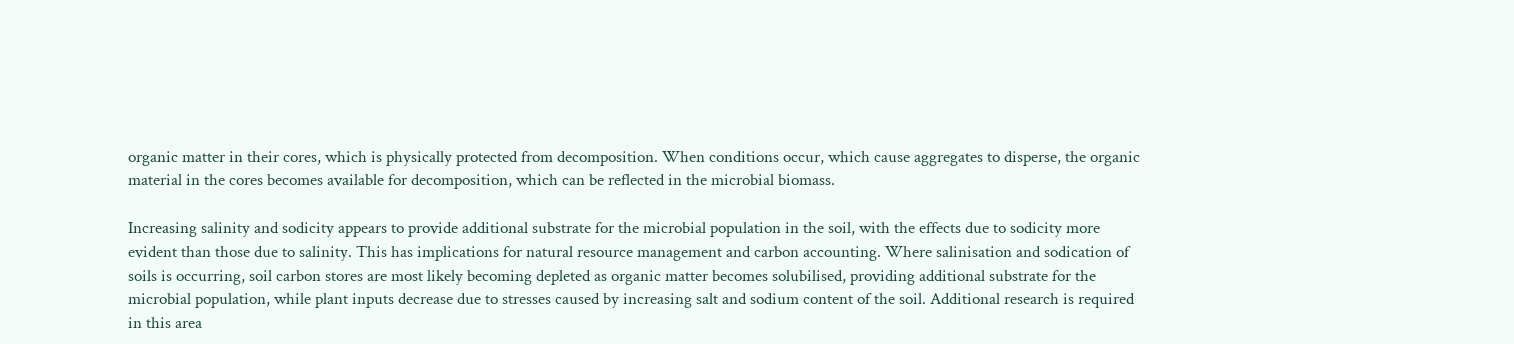organic matter in their cores, which is physically protected from decomposition. When conditions occur, which cause aggregates to disperse, the organic material in the cores becomes available for decomposition, which can be reflected in the microbial biomass.

Increasing salinity and sodicity appears to provide additional substrate for the microbial population in the soil, with the effects due to sodicity more evident than those due to salinity. This has implications for natural resource management and carbon accounting. Where salinisation and sodication of soils is occurring, soil carbon stores are most likely becoming depleted as organic matter becomes solubilised, providing additional substrate for the microbial population, while plant inputs decrease due to stresses caused by increasing salt and sodium content of the soil. Additional research is required in this area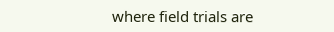where field trials are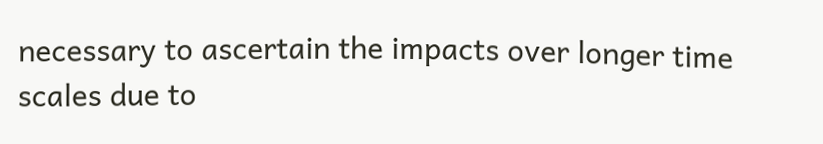necessary to ascertain the impacts over longer time scales due to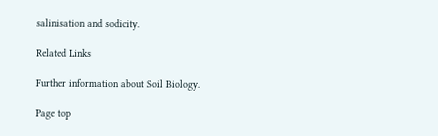salinisation and sodicity.

Related Links

Further information about Soil Biology.

Page top